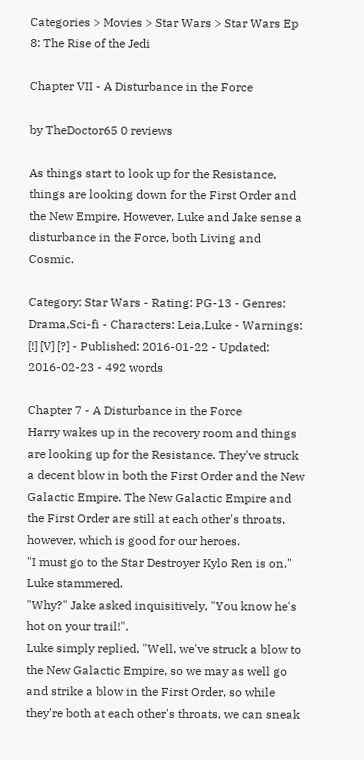Categories > Movies > Star Wars > Star Wars Ep 8: The Rise of the Jedi

Chapter VII - A Disturbance in the Force

by TheDoctor65 0 reviews

As things start to look up for the Resistance, things are looking down for the First Order and the New Empire. However, Luke and Jake sense a disturbance in the Force, both Living and Cosmic.

Category: Star Wars - Rating: PG-13 - Genres: Drama,Sci-fi - Characters: Leia,Luke - Warnings: [!] [V] [?] - Published: 2016-01-22 - Updated: 2016-02-23 - 492 words

Chapter 7 - A Disturbance in the Force
Harry wakes up in the recovery room and things are looking up for the Resistance. They've struck a decent blow in both the First Order and the New Galactic Empire. The New Galactic Empire and the First Order are still at each other's throats, however, which is good for our heroes.
"I must go to the Star Destroyer Kylo Ren is on." Luke stammered.
"Why?" Jake asked inquisitively, "You know he's hot on your trail!".
Luke simply replied, "Well, we've struck a blow to the New Galactic Empire, so we may as well go and strike a blow in the First Order, so while they're both at each other's throats, we can sneak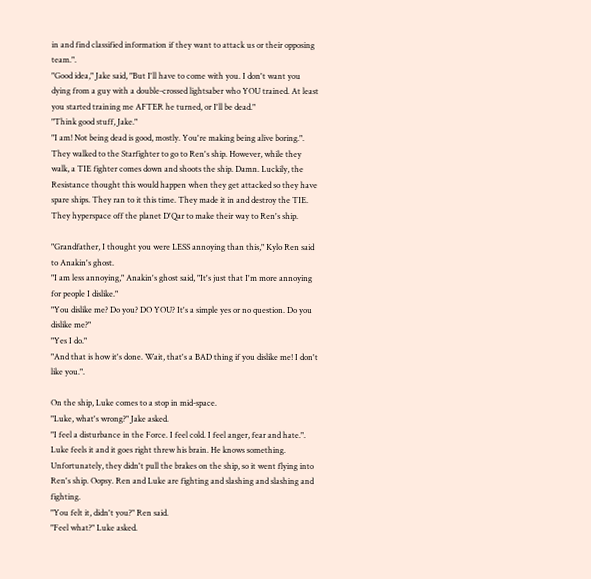in and find classified information if they want to attack us or their opposing team.".
"Good idea," Jake said, "But I'll have to come with you. I don't want you dying from a guy with a double-crossed lightsaber who YOU trained. At least you started training me AFTER he turned, or I'll be dead."
"Think good stuff, Jake."
"I am! Not being dead is good, mostly. You're making being alive boring.".
They walked to the Starfighter to go to Ren's ship. However, while they walk, a TIE fighter comes down and shoots the ship. Damn. Luckily, the Resistance thought this would happen when they get attacked so they have spare ships. They ran to it this time. They made it in and destroy the TIE. They hyperspace off the planet D'Qar to make their way to Ren's ship.

"Grandfather, I thought you were LESS annoying than this," Kylo Ren said to Anakin's ghost.
"I am less annoying," Anakin's ghost said, "It's just that I'm more annoying for people I dislike."
"You dislike me? Do you? DO YOU? It's a simple yes or no question. Do you dislike me?"
"Yes I do."
"And that is how it's done. Wait, that's a BAD thing if you dislike me! I don't like you.".

On the ship, Luke comes to a stop in mid-space.
"Luke, what's wrong?" Jake asked.
"I feel a disturbance in the Force. I feel cold. I feel anger, fear and hate.". Luke feels it and it goes right threw his brain. He knows something. Unfortunately, they didn't pull the brakes on the ship, so it went flying into Ren's ship. Oopsy. Ren and Luke are fighting and slashing and slashing and fighting.
"You felt it, didn't you?" Ren said.
"Feel what?" Luke asked.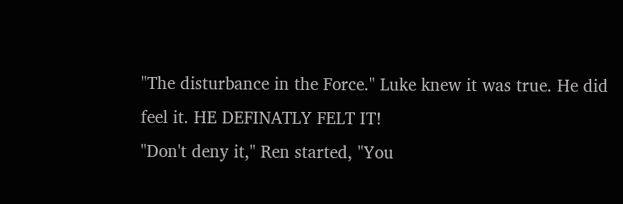"The disturbance in the Force." Luke knew it was true. He did feel it. HE DEFINATLY FELT IT!
"Don't deny it," Ren started, "You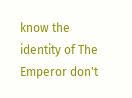know the identity of The Emperor don't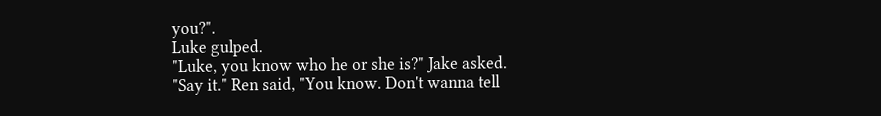you?".
Luke gulped.
"Luke, you know who he or she is?" Jake asked.
"Say it." Ren said, "You know. Don't wanna tell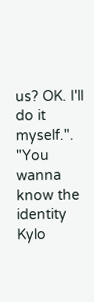us? OK. I'll do it myself.".
"You wanna know the identity Kylo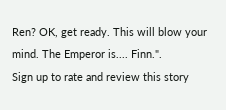Ren? OK, get ready. This will blow your mind. The Emperor is.... Finn.".
Sign up to rate and review this story